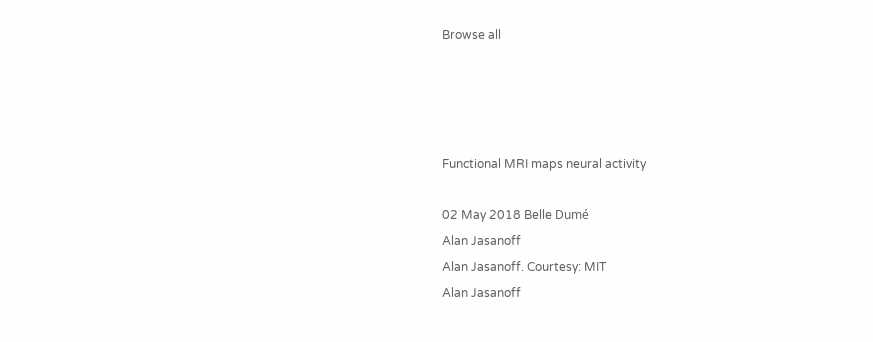Browse all




Functional MRI maps neural activity

02 May 2018 Belle Dumé
Alan Jasanoff
Alan Jasanoff. Courtesy: MIT
Alan Jasanoff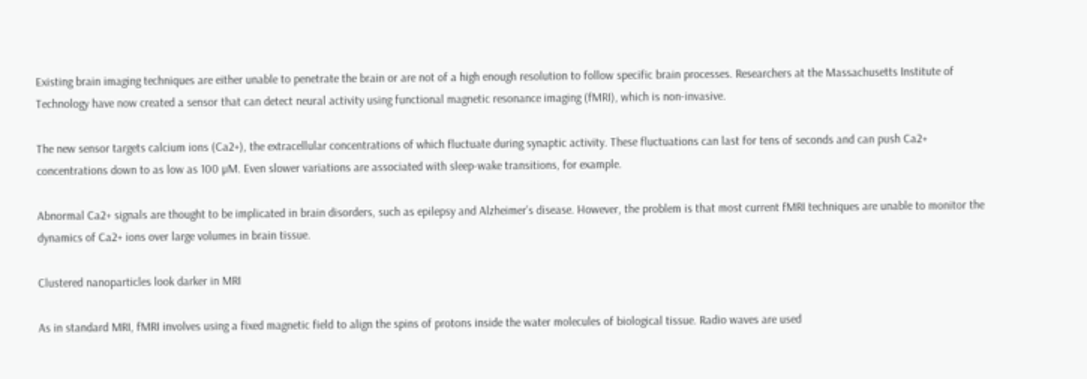Existing brain imaging techniques are either unable to penetrate the brain or are not of a high enough resolution to follow specific brain processes. Researchers at the Massachusetts Institute of Technology have now created a sensor that can detect neural activity using functional magnetic resonance imaging (fMRI), which is non-invasive.

The new sensor targets calcium ions (Ca2+), the extracellular concentrations of which fluctuate during synaptic activity. These fluctuations can last for tens of seconds and can push Ca2+ concentrations down to as low as 100 µM. Even slower variations are associated with sleep-wake transitions, for example.

Abnormal Ca2+ signals are thought to be implicated in brain disorders, such as epilepsy and Alzheimer’s disease. However, the problem is that most current fMRI techniques are unable to monitor the dynamics of Ca2+ ions over large volumes in brain tissue.

Clustered nanoparticles look darker in MRI

As in standard MRI, fMRI involves using a fixed magnetic field to align the spins of protons inside the water molecules of biological tissue. Radio waves are used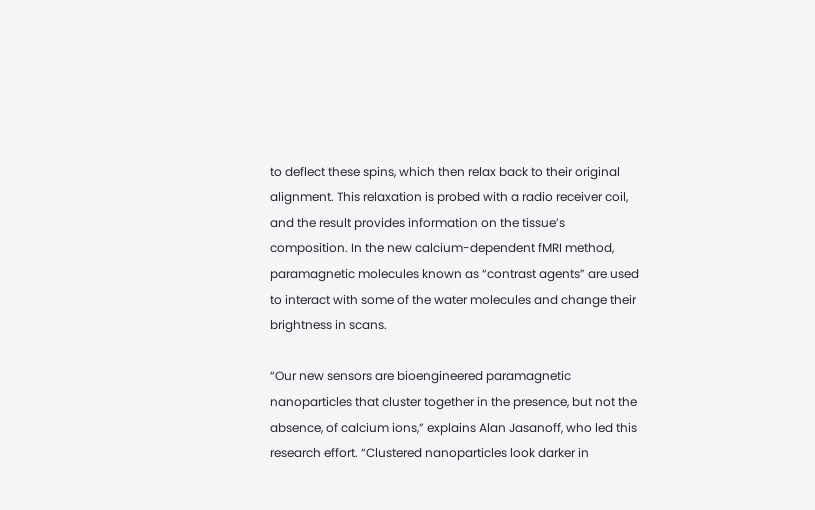to deflect these spins, which then relax back to their original alignment. This relaxation is probed with a radio receiver coil, and the result provides information on the tissue’s composition. In the new calcium-dependent fMRI method, paramagnetic molecules known as “contrast agents” are used to interact with some of the water molecules and change their brightness in scans.

“Our new sensors are bioengineered paramagnetic nanoparticles that cluster together in the presence, but not the absence, of calcium ions,” explains Alan Jasanoff, who led this research effort. “Clustered nanoparticles look darker in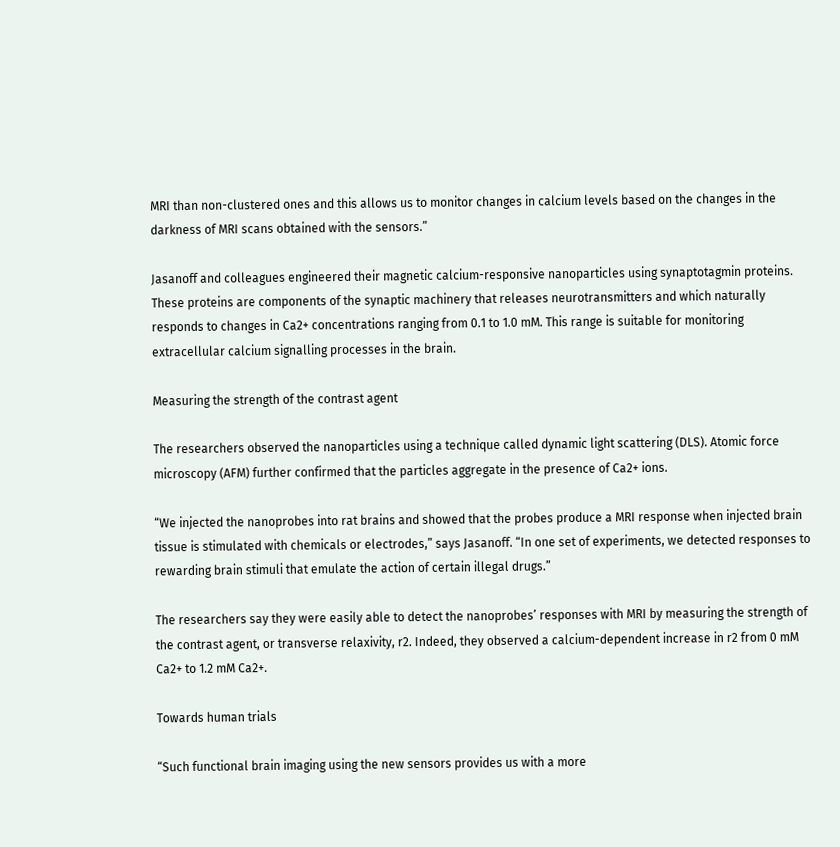MRI than non-clustered ones and this allows us to monitor changes in calcium levels based on the changes in the darkness of MRI scans obtained with the sensors.”

Jasanoff and colleagues engineered their magnetic calcium-responsive nanoparticles using synaptotagmin proteins. These proteins are components of the synaptic machinery that releases neurotransmitters and which naturally responds to changes in Ca2+ concentrations ranging from 0.1 to 1.0 mM. This range is suitable for monitoring extracellular calcium signalling processes in the brain.

Measuring the strength of the contrast agent

The researchers observed the nanoparticles using a technique called dynamic light scattering (DLS). Atomic force microscopy (AFM) further confirmed that the particles aggregate in the presence of Ca2+ ions.

“We injected the nanoprobes into rat brains and showed that the probes produce a MRI response when injected brain tissue is stimulated with chemicals or electrodes,” says Jasanoff. “In one set of experiments, we detected responses to rewarding brain stimuli that emulate the action of certain illegal drugs.”

The researchers say they were easily able to detect the nanoprobes’ responses with MRI by measuring the strength of the contrast agent, or transverse relaxivity, r2. Indeed, they observed a calcium-dependent increase in r2 from 0 mM Ca2+ to 1.2 mM Ca2+.

Towards human trials

“Such functional brain imaging using the new sensors provides us with a more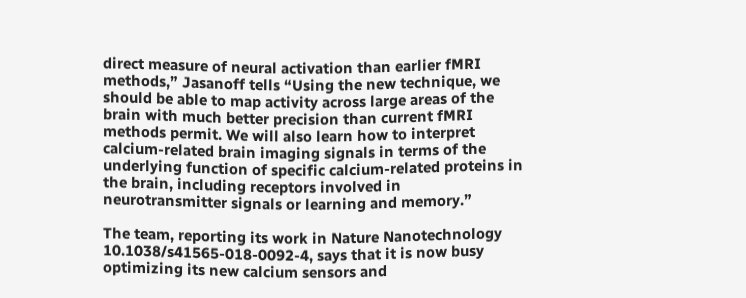direct measure of neural activation than earlier fMRI methods,” Jasanoff tells “Using the new technique, we should be able to map activity across large areas of the brain with much better precision than current fMRI methods permit. We will also learn how to interpret calcium-related brain imaging signals in terms of the underlying function of specific calcium-related proteins in the brain, including receptors involved in neurotransmitter signals or learning and memory.”

The team, reporting its work in Nature Nanotechnology 10.1038/s41565-018-0092-4, says that it is now busy optimizing its new calcium sensors and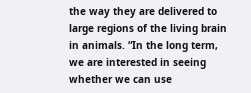the way they are delivered to large regions of the living brain in animals. “In the long term, we are interested in seeing whether we can use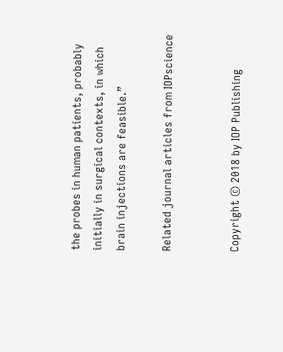the probes in human patients, probably initially in surgical contexts, in which brain injections are feasible.”

Related journal articles from IOPscience


Copyright © 2018 by IOP Publishing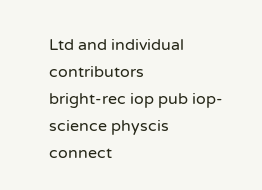Ltd and individual contributors
bright-rec iop pub iop-science physcis connect